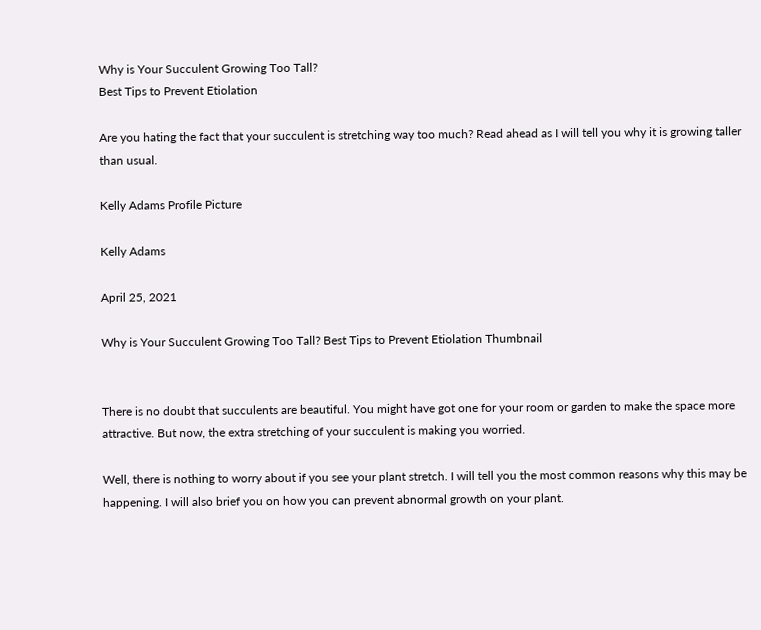Why is Your Succulent Growing Too Tall?
Best Tips to Prevent Etiolation

Are you hating the fact that your succulent is stretching way too much? Read ahead as I will tell you why it is growing taller than usual.

Kelly Adams Profile Picture

Kelly Adams

April 25, 2021

Why is Your Succulent Growing Too Tall? Best Tips to Prevent Etiolation Thumbnail


There is no doubt that succulents are beautiful. You might have got one for your room or garden to make the space more attractive. But now, the extra stretching of your succulent is making you worried.

Well, there is nothing to worry about if you see your plant stretch. I will tell you the most common reasons why this may be happening. I will also brief you on how you can prevent abnormal growth on your plant.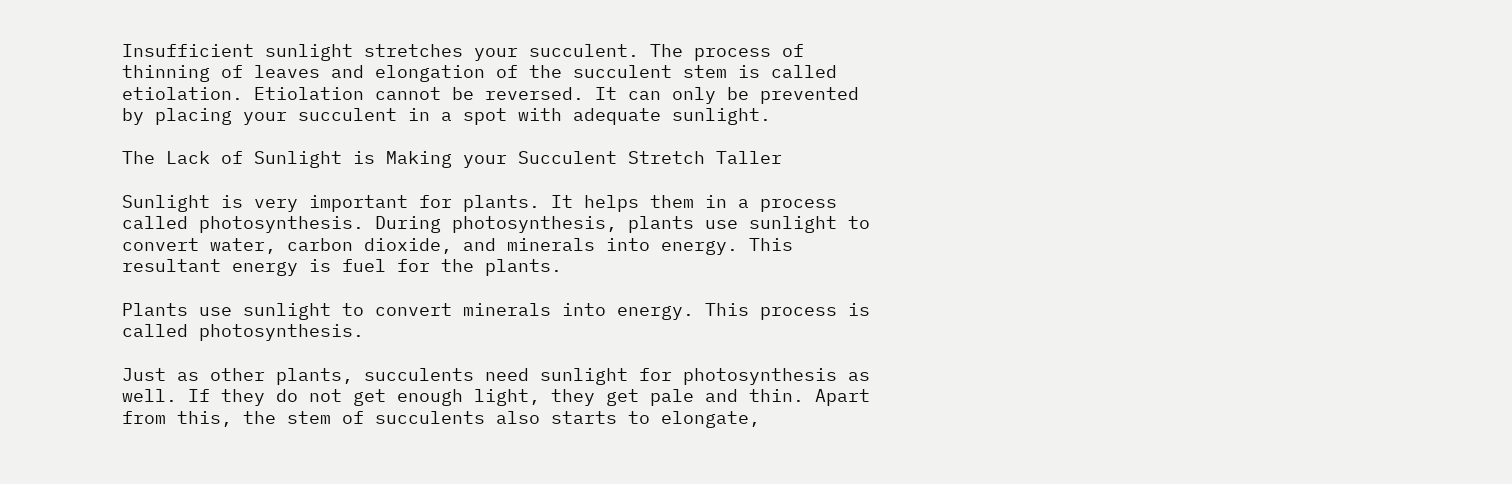Insufficient sunlight stretches your succulent. The process of thinning of leaves and elongation of the succulent stem is called etiolation. Etiolation cannot be reversed. It can only be prevented by placing your succulent in a spot with adequate sunlight.

The Lack of Sunlight is Making your Succulent Stretch Taller

Sunlight is very important for plants. It helps them in a process called photosynthesis. During photosynthesis, plants use sunlight to convert water, carbon dioxide, and minerals into energy. This resultant energy is fuel for the plants.

Plants use sunlight to convert minerals into energy. This process is called photosynthesis.

Just as other plants, succulents need sunlight for photosynthesis as well. If they do not get enough light, they get pale and thin. Apart from this, the stem of succulents also starts to elongate,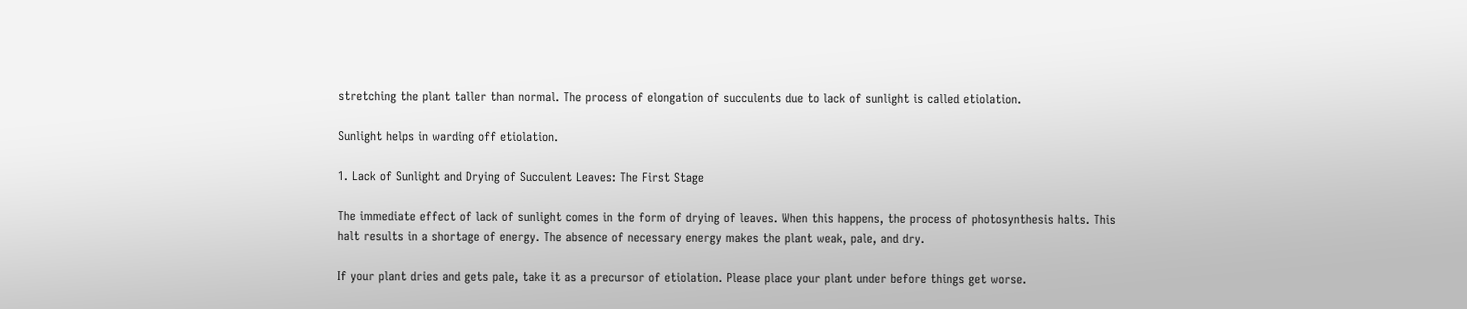stretching the plant taller than normal. The process of elongation of succulents due to lack of sunlight is called etiolation.

Sunlight helps in warding off etiolation.

1. Lack of Sunlight and Drying of Succulent Leaves: The First Stage

The immediate effect of lack of sunlight comes in the form of drying of leaves. When this happens, the process of photosynthesis halts. This halt results in a shortage of energy. The absence of necessary energy makes the plant weak, pale, and dry.

If your plant dries and gets pale, take it as a precursor of etiolation. Please place your plant under before things get worse.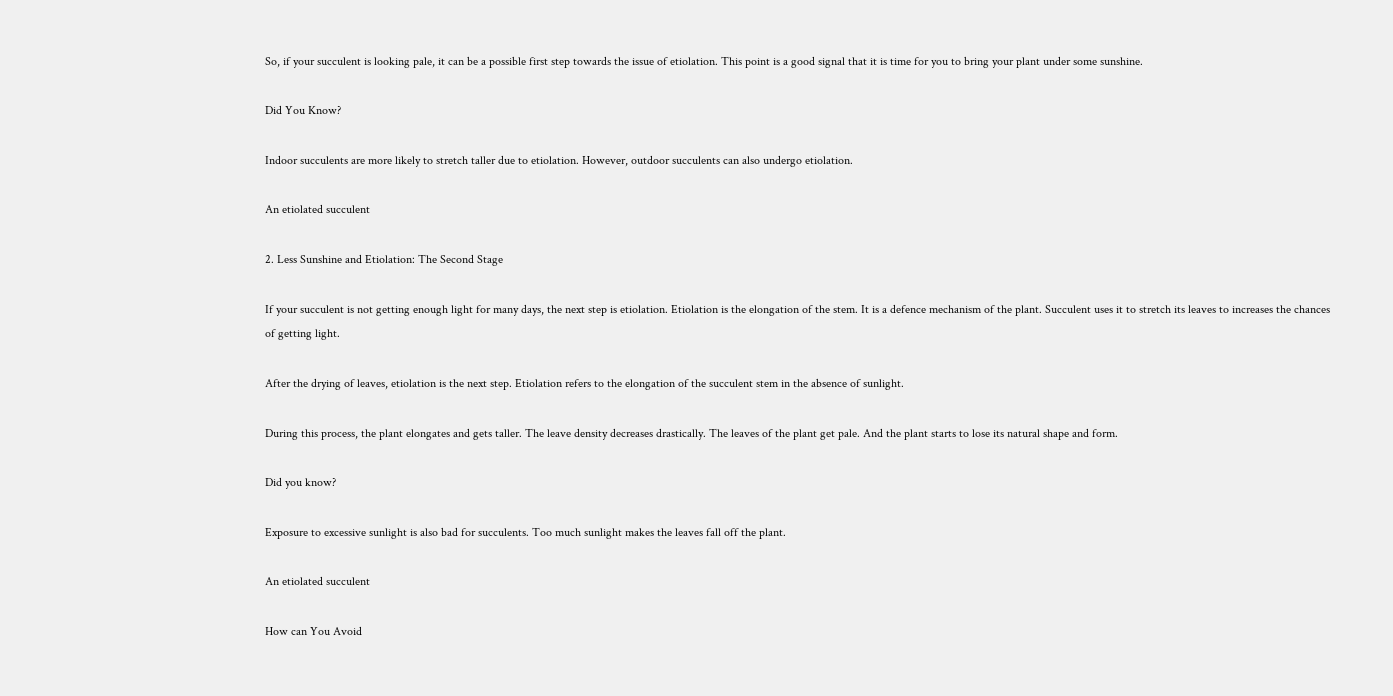So, if your succulent is looking pale, it can be a possible first step towards the issue of etiolation. This point is a good signal that it is time for you to bring your plant under some sunshine.

Did You Know?

Indoor succulents are more likely to stretch taller due to etiolation. However, outdoor succulents can also undergo etiolation.

An etiolated succulent

2. Less Sunshine and Etiolation: The Second Stage

If your succulent is not getting enough light for many days, the next step is etiolation. Etiolation is the elongation of the stem. It is a defence mechanism of the plant. Succulent uses it to stretch its leaves to increases the chances of getting light.

After the drying of leaves, etiolation is the next step. Etiolation refers to the elongation of the succulent stem in the absence of sunlight.

During this process, the plant elongates and gets taller. The leave density decreases drastically. The leaves of the plant get pale. And the plant starts to lose its natural shape and form.

Did you know?

Exposure to excessive sunlight is also bad for succulents. Too much sunlight makes the leaves fall off the plant.

An etiolated succulent

How can You Avoid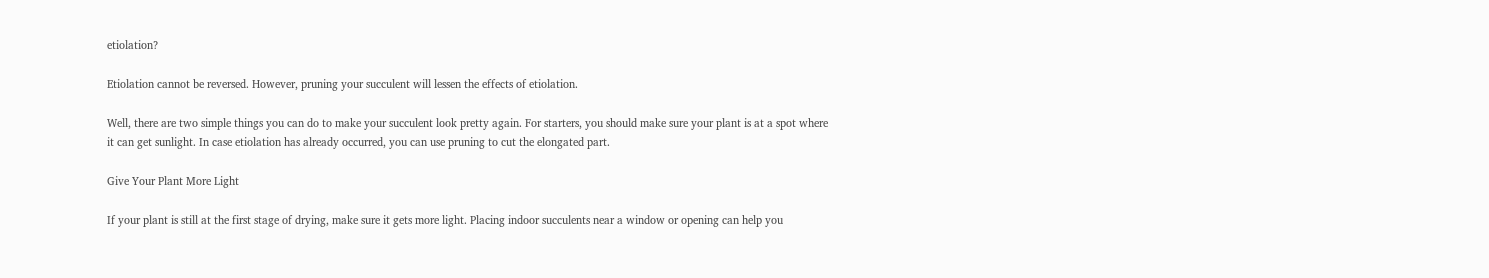etiolation?

Etiolation cannot be reversed. However, pruning your succulent will lessen the effects of etiolation.

Well, there are two simple things you can do to make your succulent look pretty again. For starters, you should make sure your plant is at a spot where it can get sunlight. In case etiolation has already occurred, you can use pruning to cut the elongated part.

Give Your Plant More Light

If your plant is still at the first stage of drying, make sure it gets more light. Placing indoor succulents near a window or opening can help you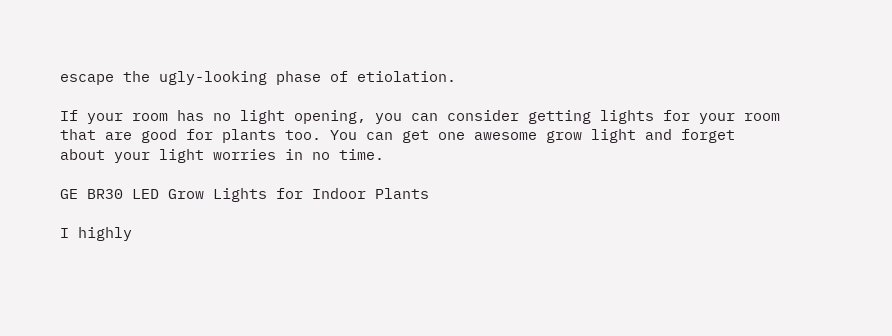escape the ugly-looking phase of etiolation.

If your room has no light opening, you can consider getting lights for your room that are good for plants too. You can get one awesome grow light and forget about your light worries in no time.

GE BR30 LED Grow Lights for Indoor Plants

I highly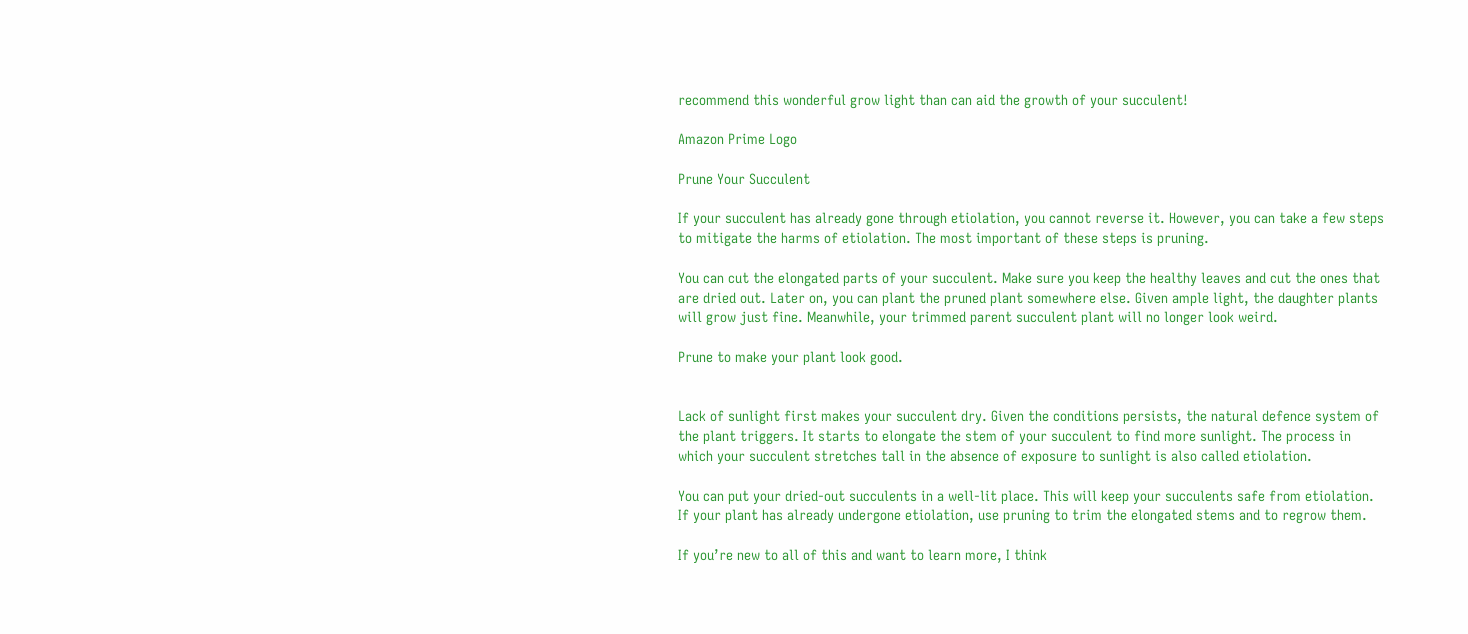recommend this wonderful grow light than can aid the growth of your succulent!

Amazon Prime Logo

Prune Your Succulent

If your succulent has already gone through etiolation, you cannot reverse it. However, you can take a few steps to mitigate the harms of etiolation. The most important of these steps is pruning.

You can cut the elongated parts of your succulent. Make sure you keep the healthy leaves and cut the ones that are dried out. Later on, you can plant the pruned plant somewhere else. Given ample light, the daughter plants will grow just fine. Meanwhile, your trimmed parent succulent plant will no longer look weird.

Prune to make your plant look good.


Lack of sunlight first makes your succulent dry. Given the conditions persists, the natural defence system of the plant triggers. It starts to elongate the stem of your succulent to find more sunlight. The process in which your succulent stretches tall in the absence of exposure to sunlight is also called etiolation.

You can put your dried-out succulents in a well-lit place. This will keep your succulents safe from etiolation. If your plant has already undergone etiolation, use pruning to trim the elongated stems and to regrow them.

If you’re new to all of this and want to learn more, I think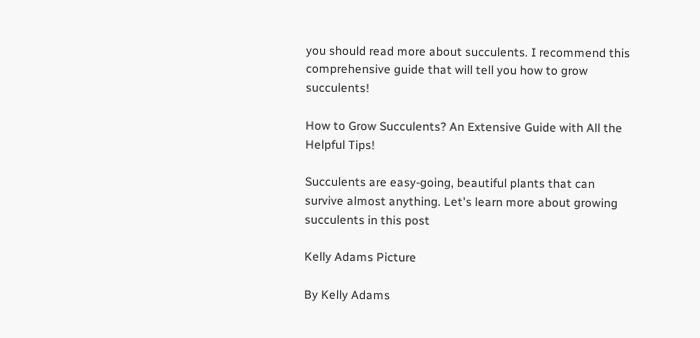you should read more about succulents. I recommend this comprehensive guide that will tell you how to grow succulents!

How to Grow Succulents? An Extensive Guide with All the Helpful Tips!

Succulents are easy-going, beautiful plants that can survive almost anything. Let's learn more about growing succulents in this post

Kelly Adams Picture

By Kelly Adams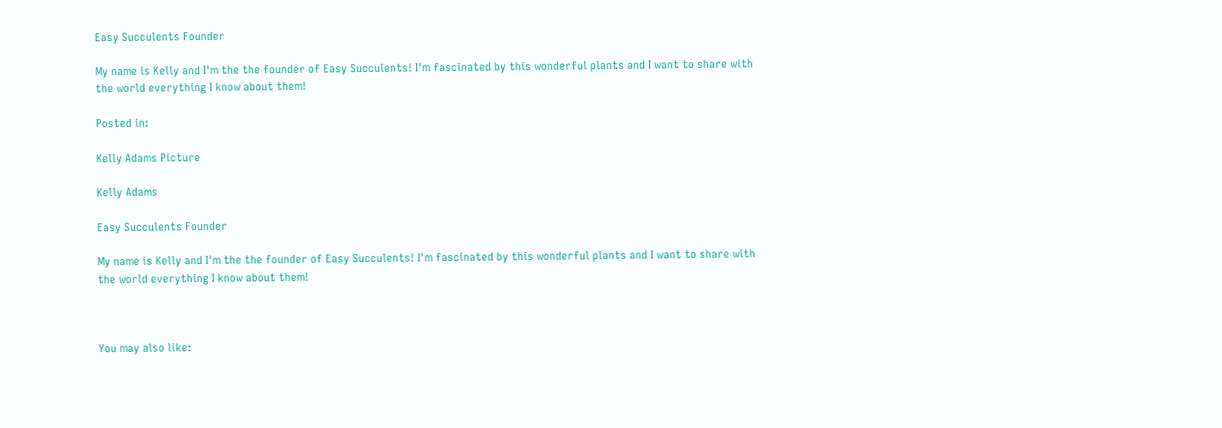Easy Succulents Founder

My name is Kelly and I'm the the founder of Easy Succulents! I'm fascinated by this wonderful plants and I want to share with the world everything I know about them!

Posted in:

Kelly Adams Picture

Kelly Adams

Easy Succulents Founder

My name is Kelly and I'm the the founder of Easy Succulents! I'm fascinated by this wonderful plants and I want to share with the world everything I know about them!



You may also like: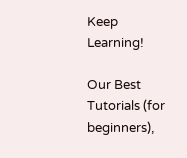Keep Learning!

Our Best Tutorials (for beginners),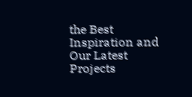the Best Inspiration and Our Latest Projects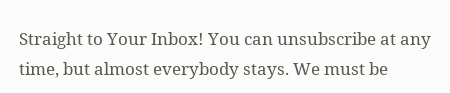Straight to Your Inbox! You can unsubscribe at any time, but almost everybody stays. We must be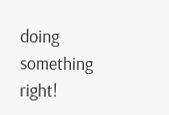doing something right!